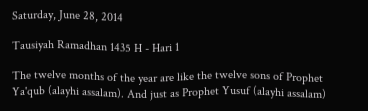Saturday, June 28, 2014

Tausiyah Ramadhan 1435 H - Hari 1

The twelve months of the year are like the twelve sons of Prophet Ya'qub (alayhi assalam). And just as Prophet Yusuf (alayhi assalam)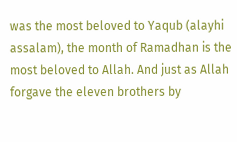was the most beloved to Yaqub (alayhi assalam), the month of Ramadhan is the most beloved to Allah. And just as Allah forgave the eleven brothers by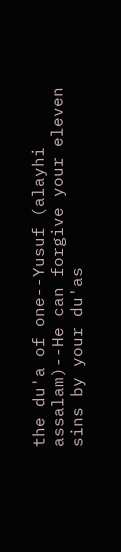the du'a of one--Yusuf (alayhi assalam)--He can forgive your eleven sins by your du'as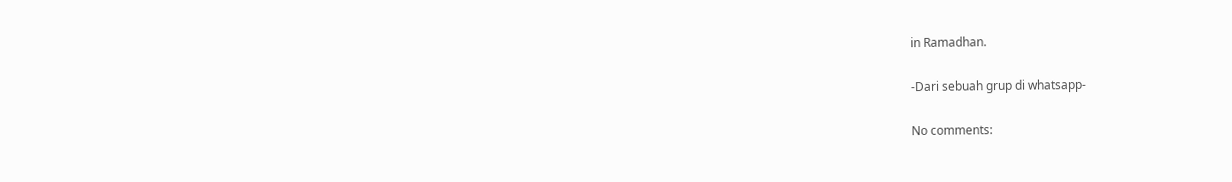in Ramadhan.

-Dari sebuah grup di whatsapp-

No comments: